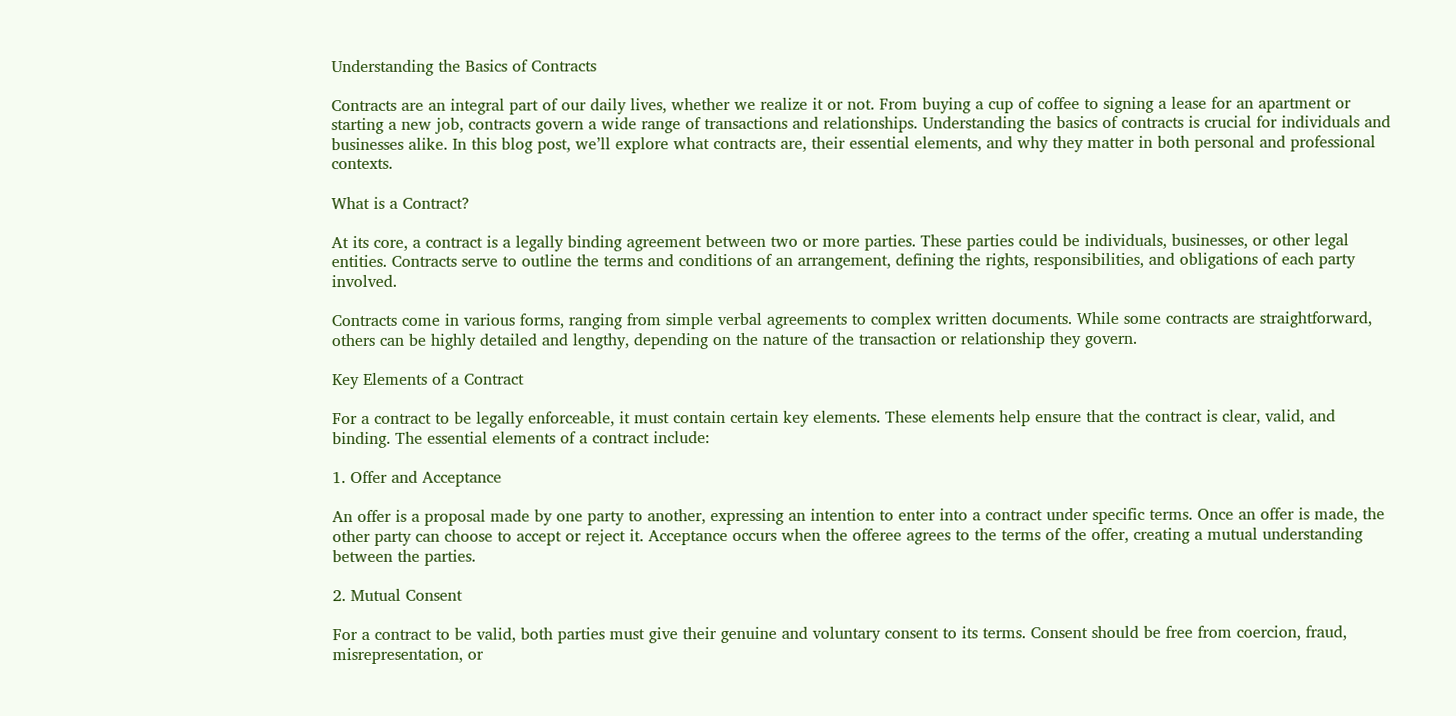Understanding the Basics of Contracts

Contracts are an integral part of our daily lives, whether we realize it or not. From buying a cup of coffee to signing a lease for an apartment or starting a new job, contracts govern a wide range of transactions and relationships. Understanding the basics of contracts is crucial for individuals and businesses alike. In this blog post, we’ll explore what contracts are, their essential elements, and why they matter in both personal and professional contexts.

What is a Contract?

At its core, a contract is a legally binding agreement between two or more parties. These parties could be individuals, businesses, or other legal entities. Contracts serve to outline the terms and conditions of an arrangement, defining the rights, responsibilities, and obligations of each party involved.

Contracts come in various forms, ranging from simple verbal agreements to complex written documents. While some contracts are straightforward, others can be highly detailed and lengthy, depending on the nature of the transaction or relationship they govern.

Key Elements of a Contract

For a contract to be legally enforceable, it must contain certain key elements. These elements help ensure that the contract is clear, valid, and binding. The essential elements of a contract include:

1. Offer and Acceptance

An offer is a proposal made by one party to another, expressing an intention to enter into a contract under specific terms. Once an offer is made, the other party can choose to accept or reject it. Acceptance occurs when the offeree agrees to the terms of the offer, creating a mutual understanding between the parties.

2. Mutual Consent

For a contract to be valid, both parties must give their genuine and voluntary consent to its terms. Consent should be free from coercion, fraud, misrepresentation, or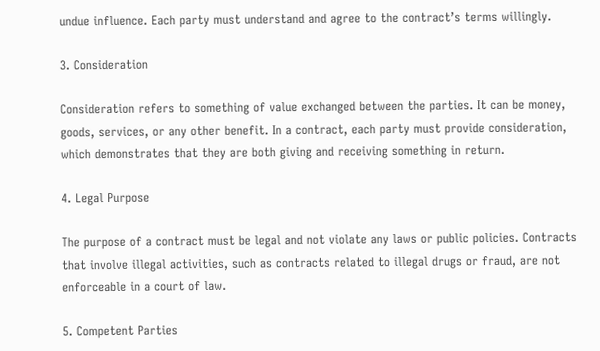undue influence. Each party must understand and agree to the contract’s terms willingly.

3. Consideration

Consideration refers to something of value exchanged between the parties. It can be money, goods, services, or any other benefit. In a contract, each party must provide consideration, which demonstrates that they are both giving and receiving something in return.

4. Legal Purpose

The purpose of a contract must be legal and not violate any laws or public policies. Contracts that involve illegal activities, such as contracts related to illegal drugs or fraud, are not enforceable in a court of law.

5. Competent Parties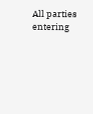All parties entering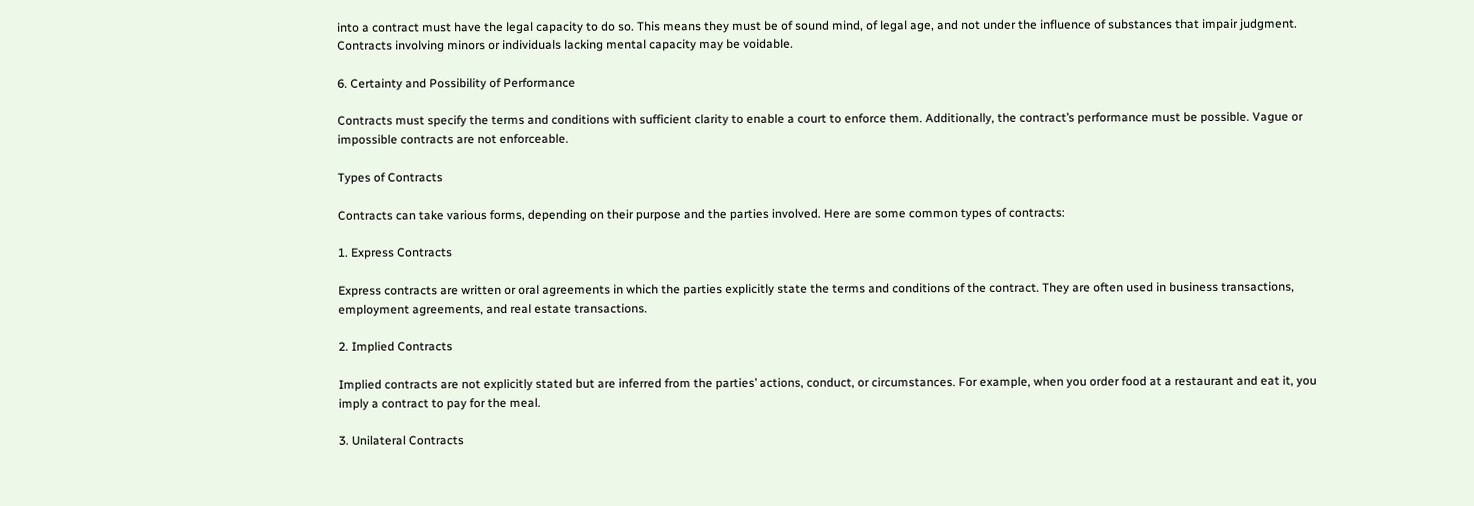into a contract must have the legal capacity to do so. This means they must be of sound mind, of legal age, and not under the influence of substances that impair judgment. Contracts involving minors or individuals lacking mental capacity may be voidable.

6. Certainty and Possibility of Performance

Contracts must specify the terms and conditions with sufficient clarity to enable a court to enforce them. Additionally, the contract’s performance must be possible. Vague or impossible contracts are not enforceable.

Types of Contracts

Contracts can take various forms, depending on their purpose and the parties involved. Here are some common types of contracts:

1. Express Contracts

Express contracts are written or oral agreements in which the parties explicitly state the terms and conditions of the contract. They are often used in business transactions, employment agreements, and real estate transactions.

2. Implied Contracts

Implied contracts are not explicitly stated but are inferred from the parties’ actions, conduct, or circumstances. For example, when you order food at a restaurant and eat it, you imply a contract to pay for the meal.

3. Unilateral Contracts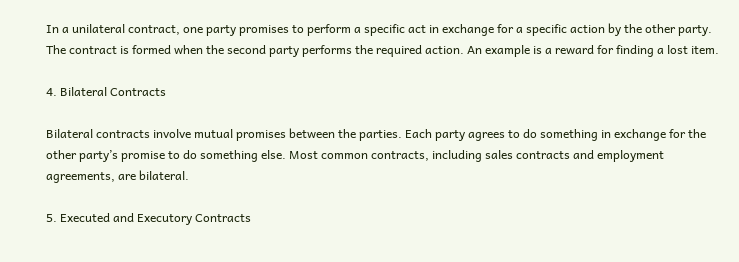In a unilateral contract, one party promises to perform a specific act in exchange for a specific action by the other party. The contract is formed when the second party performs the required action. An example is a reward for finding a lost item.

4. Bilateral Contracts

Bilateral contracts involve mutual promises between the parties. Each party agrees to do something in exchange for the other party’s promise to do something else. Most common contracts, including sales contracts and employment agreements, are bilateral.

5. Executed and Executory Contracts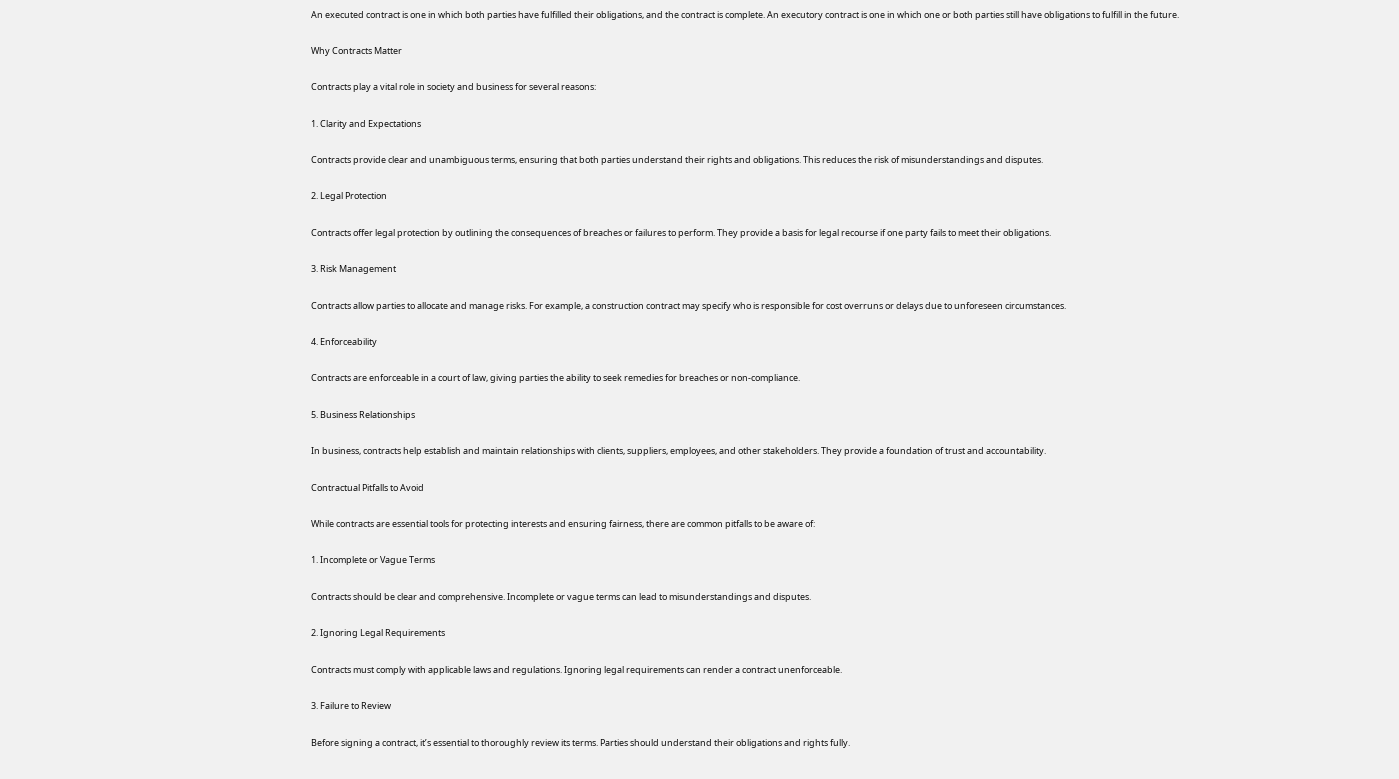An executed contract is one in which both parties have fulfilled their obligations, and the contract is complete. An executory contract is one in which one or both parties still have obligations to fulfill in the future.

Why Contracts Matter

Contracts play a vital role in society and business for several reasons:

1. Clarity and Expectations

Contracts provide clear and unambiguous terms, ensuring that both parties understand their rights and obligations. This reduces the risk of misunderstandings and disputes.

2. Legal Protection

Contracts offer legal protection by outlining the consequences of breaches or failures to perform. They provide a basis for legal recourse if one party fails to meet their obligations.

3. Risk Management

Contracts allow parties to allocate and manage risks. For example, a construction contract may specify who is responsible for cost overruns or delays due to unforeseen circumstances.

4. Enforceability

Contracts are enforceable in a court of law, giving parties the ability to seek remedies for breaches or non-compliance.

5. Business Relationships

In business, contracts help establish and maintain relationships with clients, suppliers, employees, and other stakeholders. They provide a foundation of trust and accountability.

Contractual Pitfalls to Avoid

While contracts are essential tools for protecting interests and ensuring fairness, there are common pitfalls to be aware of:

1. Incomplete or Vague Terms

Contracts should be clear and comprehensive. Incomplete or vague terms can lead to misunderstandings and disputes.

2. Ignoring Legal Requirements

Contracts must comply with applicable laws and regulations. Ignoring legal requirements can render a contract unenforceable.

3. Failure to Review

Before signing a contract, it’s essential to thoroughly review its terms. Parties should understand their obligations and rights fully.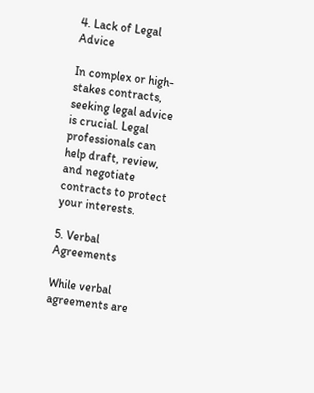4. Lack of Legal Advice

In complex or high-stakes contracts, seeking legal advice is crucial. Legal professionals can help draft, review, and negotiate contracts to protect your interests.

5. Verbal Agreements

While verbal agreements are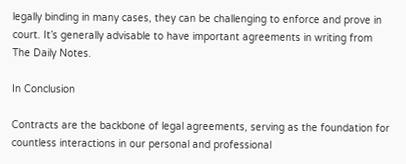legally binding in many cases, they can be challenging to enforce and prove in court. It’s generally advisable to have important agreements in writing from The Daily Notes.

In Conclusion

Contracts are the backbone of legal agreements, serving as the foundation for countless interactions in our personal and professional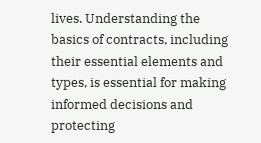lives. Understanding the basics of contracts, including their essential elements and types, is essential for making informed decisions and protecting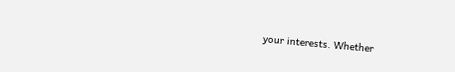your interests. Whether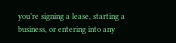you’re signing a lease, starting a business, or entering into any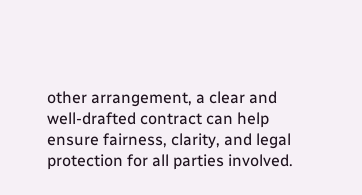other arrangement, a clear and well-drafted contract can help ensure fairness, clarity, and legal protection for all parties involved.